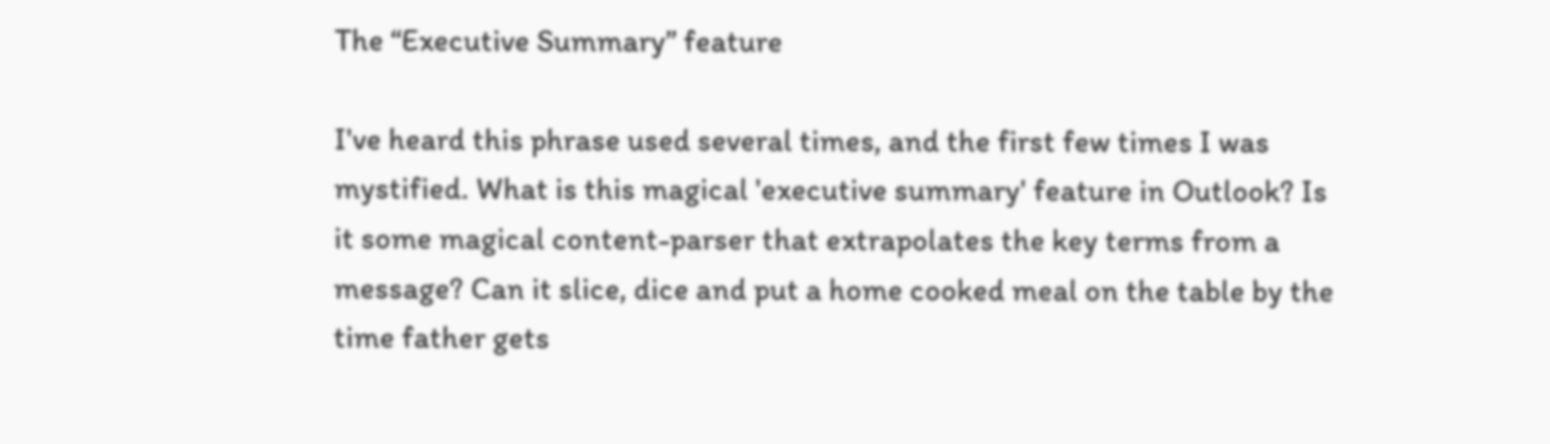The “Executive Summary” feature

I've heard this phrase used several times, and the first few times I was mystified. What is this magical 'executive summary' feature in Outlook? Is it some magical content-parser that extrapolates the key terms from a message? Can it slice, dice and put a home cooked meal on the table by the time father gets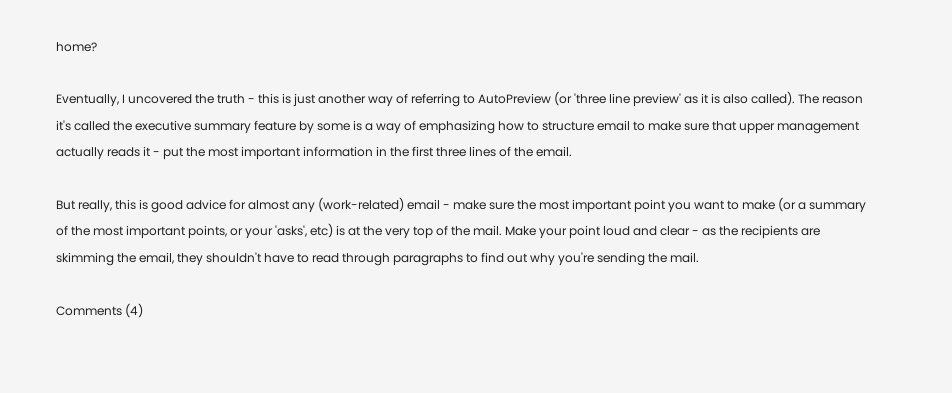home?

Eventually, I uncovered the truth - this is just another way of referring to AutoPreview (or 'three line preview' as it is also called). The reason it's called the executive summary feature by some is a way of emphasizing how to structure email to make sure that upper management actually reads it - put the most important information in the first three lines of the email.

But really, this is good advice for almost any (work-related) email - make sure the most important point you want to make (or a summary of the most important points, or your 'asks', etc) is at the very top of the mail. Make your point loud and clear - as the recipients are skimming the email, they shouldn't have to read through paragraphs to find out why you're sending the mail.

Comments (4)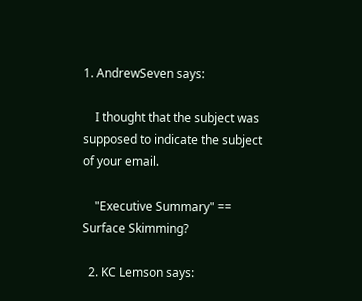1. AndrewSeven says:

    I thought that the subject was supposed to indicate the subject of your email.

    "Executive Summary" == Surface Skimming?

  2. KC Lemson says: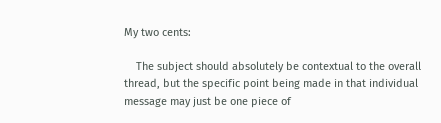My two cents:

    The subject should absolutely be contextual to the overall thread, but the specific point being made in that individual message may just be one piece of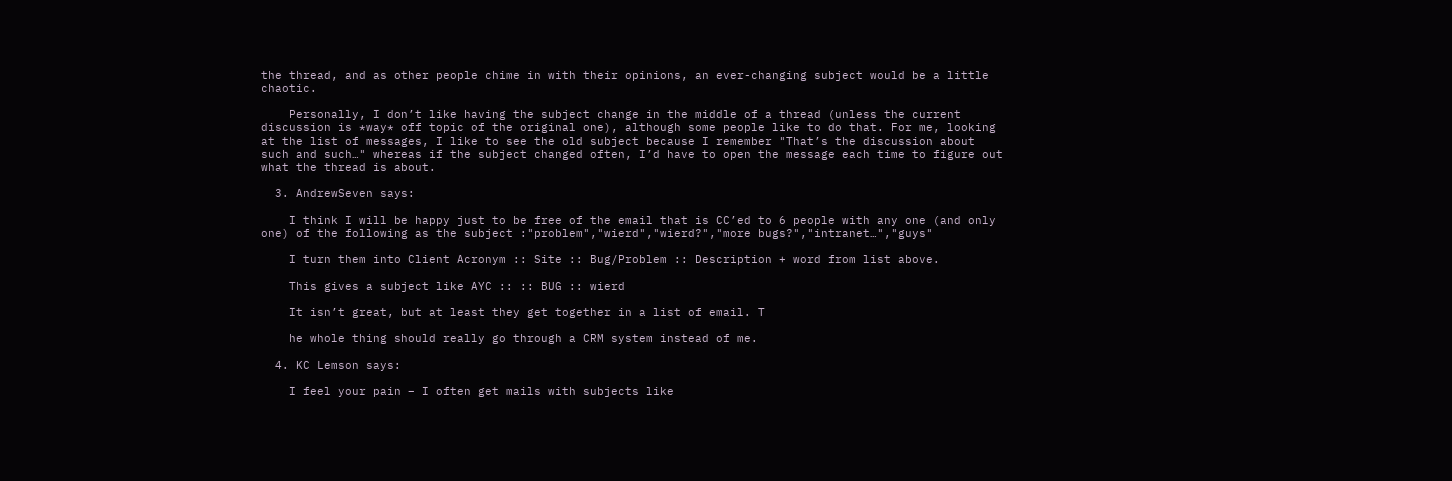the thread, and as other people chime in with their opinions, an ever-changing subject would be a little chaotic.

    Personally, I don’t like having the subject change in the middle of a thread (unless the current discussion is *way* off topic of the original one), although some people like to do that. For me, looking at the list of messages, I like to see the old subject because I remember "That’s the discussion about such and such…" whereas if the subject changed often, I’d have to open the message each time to figure out what the thread is about.

  3. AndrewSeven says:

    I think I will be happy just to be free of the email that is CC’ed to 6 people with any one (and only one) of the following as the subject :"problem","wierd","wierd?","more bugs?","intranet…","guys"

    I turn them into Client Acronym :: Site :: Bug/Problem :: Description + word from list above.

    This gives a subject like AYC :: :: BUG :: wierd

    It isn’t great, but at least they get together in a list of email. T

    he whole thing should really go through a CRM system instead of me.

  4. KC Lemson says:

    I feel your pain – I often get mails with subjects like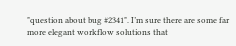"question about bug #2341". I’m sure there are some far more elegant workflow solutions that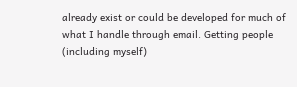already exist or could be developed for much of what I handle through email. Getting people (including myself)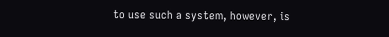to use such a system, however, is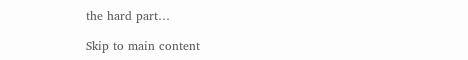the hard part…

Skip to main content